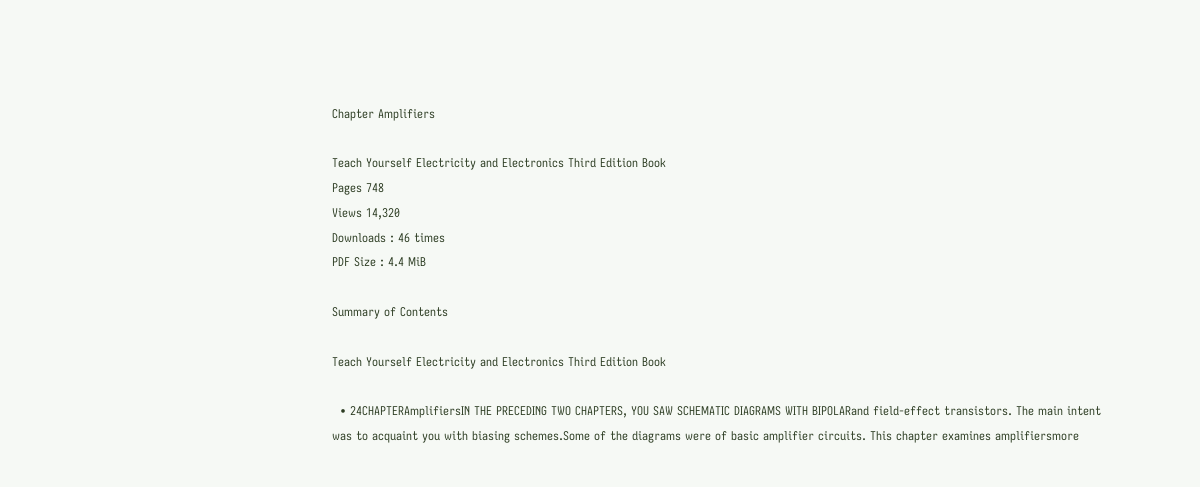Chapter Amplifiers

Teach Yourself Electricity and Electronics Third Edition Book
Pages 748
Views 14,320
Downloads : 46 times
PDF Size : 4.4 MiB

Summary of Contents

Teach Yourself Electricity and Electronics Third Edition Book

  • 24CHAPTERAmplifiersIN THE PRECEDING TWO CHAPTERS, YOU SAW SCHEMATIC DIAGRAMS WITH BIPOLARand field-effect transistors. The main intent was to acquaint you with biasing schemes.Some of the diagrams were of basic amplifier circuits. This chapter examines amplifiersmore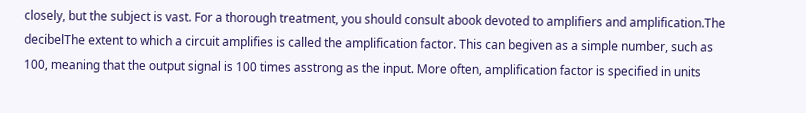closely, but the subject is vast. For a thorough treatment, you should consult abook devoted to amplifiers and amplification.The decibelThe extent to which a circuit amplifies is called the amplification factor. This can begiven as a simple number, such as 100, meaning that the output signal is 100 times asstrong as the input. More often, amplification factor is specified in units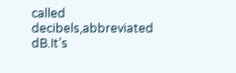called decibels,abbreviated dB.It’s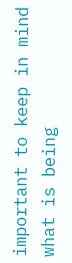important to keep in mind what is being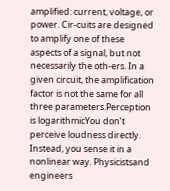amplified: current, voltage, or power. Cir-cuits are designed to amplify one of these aspects of a signal, but not necessarily the oth-ers. In a given circuit, the amplification factor is not the same for all three parameters.Perception is logarithmicYou don’t perceive loudness directly. Instead, you sense it in a nonlinear way. Physicistsand engineers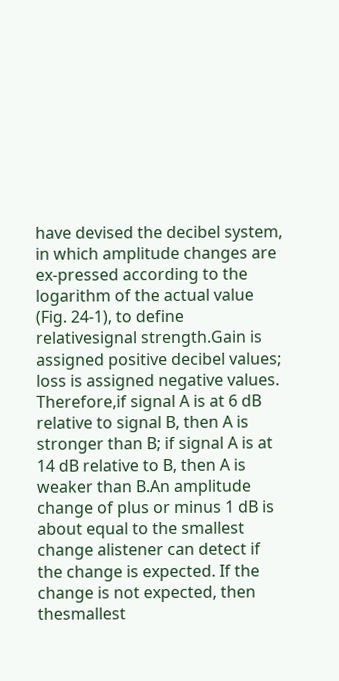have devised the decibel system, in which amplitude changes are ex-pressed according to the logarithm of the actual value (Fig. 24-1), to define relativesignal strength.Gain is assigned positive decibel values; loss is assigned negative values. Therefore,if signal A is at 6 dB relative to signal B, then A is stronger than B; if signal A is at 14 dB relative to B, then A is weaker than B.An amplitude change of plus or minus 1 dB is about equal to the smallest change alistener can detect if the change is expected. If the change is not expected, then thesmallest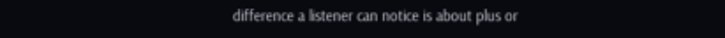difference a listener can notice is about plus or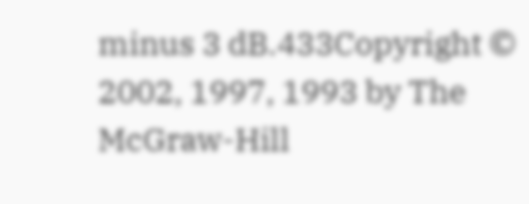minus 3 dB.433Copyright © 2002, 1997, 1993 by The McGraw-Hill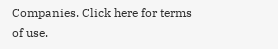Companies. Click here for terms of use.